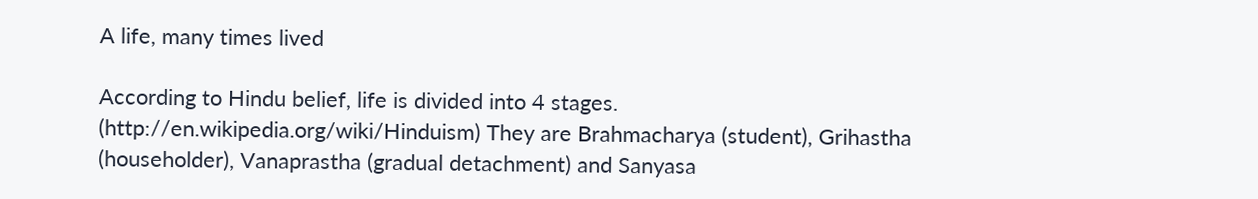A life, many times lived

According to Hindu belief, life is divided into 4 stages. (http://en.wikipedia.org/wiki/Hinduism) They are Brahmacharya (student), Grihastha (householder), Vanaprastha (gradual detachment) and Sanyasa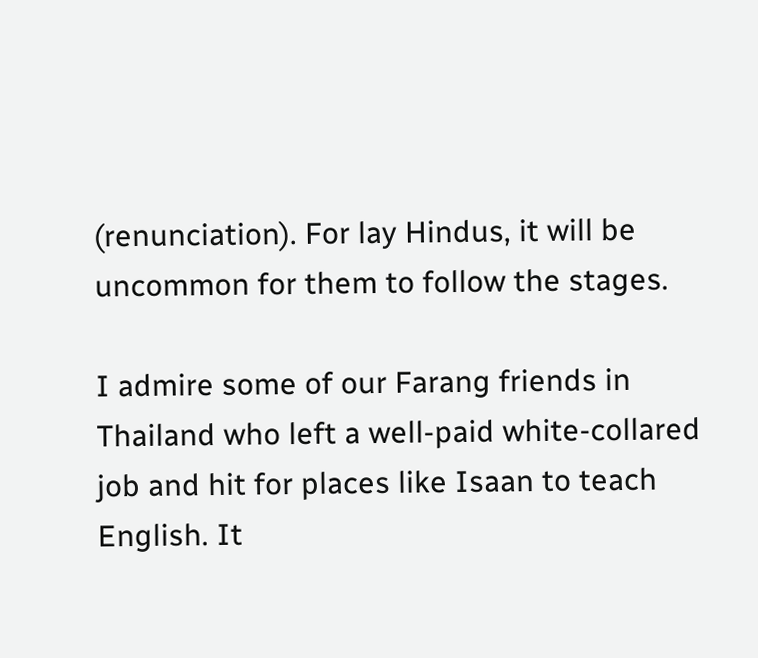(renunciation). For lay Hindus, it will be uncommon for them to follow the stages.

I admire some of our Farang friends in Thailand who left a well-paid white-collared job and hit for places like Isaan to teach English. It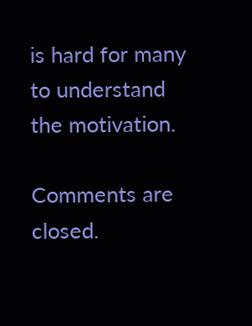is hard for many to understand the motivation.

Comments are closed.